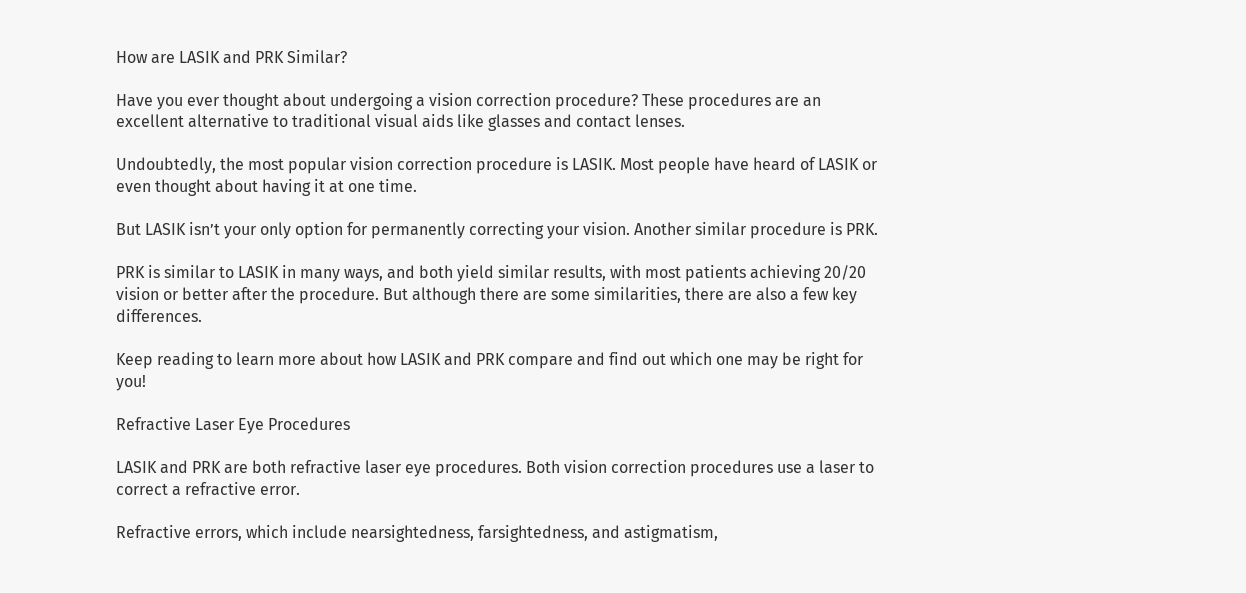How are LASIK and PRK Similar?

Have you ever thought about undergoing a vision correction procedure? These procedures are an excellent alternative to traditional visual aids like glasses and contact lenses.

Undoubtedly, the most popular vision correction procedure is LASIK. Most people have heard of LASIK or even thought about having it at one time.

But LASIK isn’t your only option for permanently correcting your vision. Another similar procedure is PRK.

PRK is similar to LASIK in many ways, and both yield similar results, with most patients achieving 20/20 vision or better after the procedure. But although there are some similarities, there are also a few key differences.

Keep reading to learn more about how LASIK and PRK compare and find out which one may be right for you!

Refractive Laser Eye Procedures

LASIK and PRK are both refractive laser eye procedures. Both vision correction procedures use a laser to correct a refractive error.

Refractive errors, which include nearsightedness, farsightedness, and astigmatism,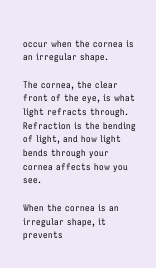occur when the cornea is an irregular shape.

The cornea, the clear front of the eye, is what light refracts through. Refraction is the bending of light, and how light bends through your cornea affects how you see.

When the cornea is an irregular shape, it prevents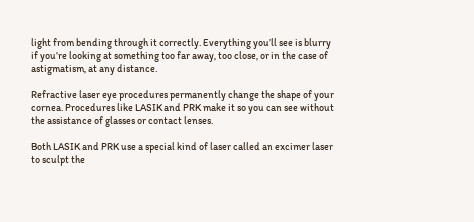light from bending through it correctly. Everything you’ll see is blurry if you’re looking at something too far away, too close, or in the case of astigmatism, at any distance.

Refractive laser eye procedures permanently change the shape of your cornea. Procedures like LASIK and PRK make it so you can see without the assistance of glasses or contact lenses.

Both LASIK and PRK use a special kind of laser called an excimer laser to sculpt the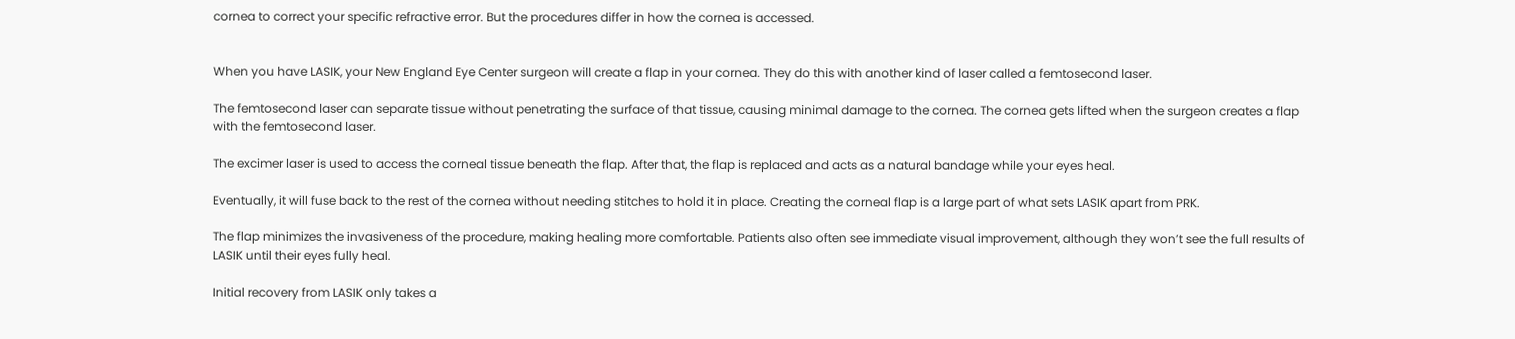cornea to correct your specific refractive error. But the procedures differ in how the cornea is accessed.


When you have LASIK, your New England Eye Center surgeon will create a flap in your cornea. They do this with another kind of laser called a femtosecond laser.

The femtosecond laser can separate tissue without penetrating the surface of that tissue, causing minimal damage to the cornea. The cornea gets lifted when the surgeon creates a flap with the femtosecond laser.

The excimer laser is used to access the corneal tissue beneath the flap. After that, the flap is replaced and acts as a natural bandage while your eyes heal.

Eventually, it will fuse back to the rest of the cornea without needing stitches to hold it in place. Creating the corneal flap is a large part of what sets LASIK apart from PRK.

The flap minimizes the invasiveness of the procedure, making healing more comfortable. Patients also often see immediate visual improvement, although they won’t see the full results of LASIK until their eyes fully heal.

Initial recovery from LASIK only takes a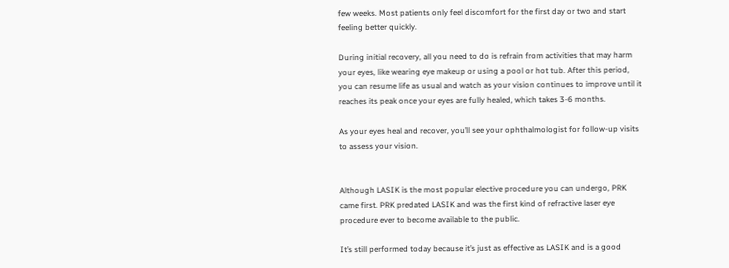few weeks. Most patients only feel discomfort for the first day or two and start feeling better quickly.

During initial recovery, all you need to do is refrain from activities that may harm your eyes, like wearing eye makeup or using a pool or hot tub. After this period, you can resume life as usual and watch as your vision continues to improve until it reaches its peak once your eyes are fully healed, which takes 3-6 months.

As your eyes heal and recover, you’ll see your ophthalmologist for follow-up visits to assess your vision.


Although LASIK is the most popular elective procedure you can undergo, PRK came first. PRK predated LASIK and was the first kind of refractive laser eye procedure ever to become available to the public.

It’s still performed today because it’s just as effective as LASIK and is a good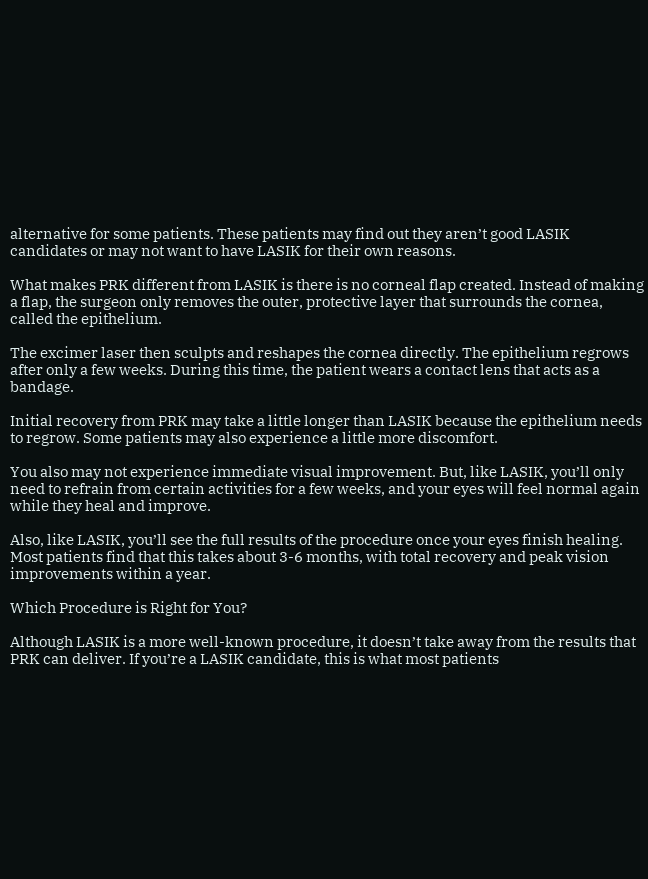alternative for some patients. These patients may find out they aren’t good LASIK candidates or may not want to have LASIK for their own reasons.

What makes PRK different from LASIK is there is no corneal flap created. Instead of making a flap, the surgeon only removes the outer, protective layer that surrounds the cornea, called the epithelium.

The excimer laser then sculpts and reshapes the cornea directly. The epithelium regrows after only a few weeks. During this time, the patient wears a contact lens that acts as a bandage.

Initial recovery from PRK may take a little longer than LASIK because the epithelium needs to regrow. Some patients may also experience a little more discomfort.

You also may not experience immediate visual improvement. But, like LASIK, you’ll only need to refrain from certain activities for a few weeks, and your eyes will feel normal again while they heal and improve.

Also, like LASIK, you’ll see the full results of the procedure once your eyes finish healing. Most patients find that this takes about 3-6 months, with total recovery and peak vision improvements within a year.

Which Procedure is Right for You?

Although LASIK is a more well-known procedure, it doesn’t take away from the results that PRK can deliver. If you’re a LASIK candidate, this is what most patients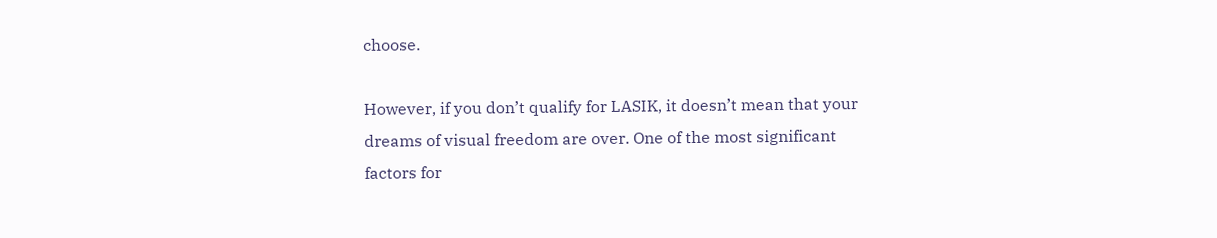choose.

However, if you don’t qualify for LASIK, it doesn’t mean that your dreams of visual freedom are over. One of the most significant factors for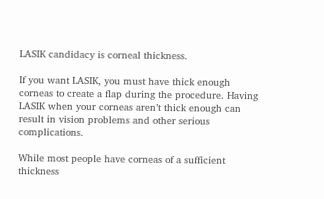LASIK candidacy is corneal thickness.

If you want LASIK, you must have thick enough corneas to create a flap during the procedure. Having LASIK when your corneas aren’t thick enough can result in vision problems and other serious complications.

While most people have corneas of a sufficient thickness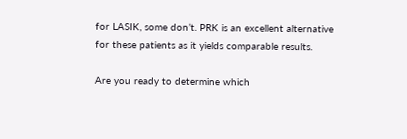for LASIK, some don’t. PRK is an excellent alternative for these patients as it yields comparable results.

Are you ready to determine which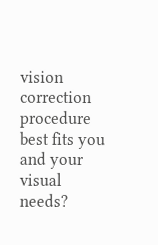vision correction procedure best fits you and your visual needs?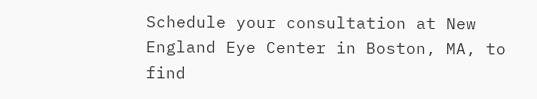Schedule your consultation at New England Eye Center in Boston, MA, to find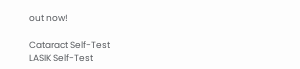out now!

Cataract Self-Test
LASIK Self-Test